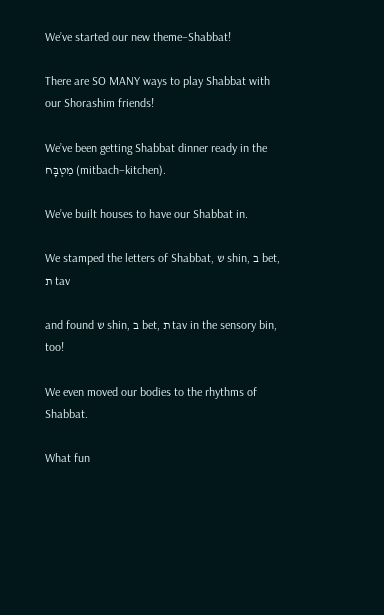We’ve started our new theme–Shabbat!

There are SO MANY ways to play Shabbat with our Shorashim friends!

We’ve been getting Shabbat dinner ready in the מִטְבָּח (mitbach–kitchen).

We’ve built houses to have our Shabbat in.

We stamped the letters of Shabbat, ש shin, ב bet, ת tav

and found ש shin, ב bet, ת tav in the sensory bin, too!

We even moved our bodies to the rhythms of Shabbat.

What fun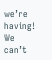we’re having! We can’t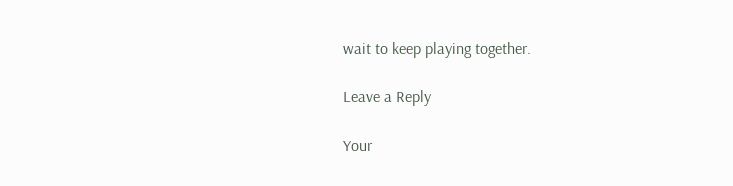wait to keep playing together.

Leave a Reply

Your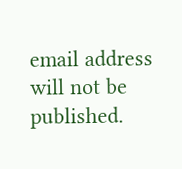email address will not be published.